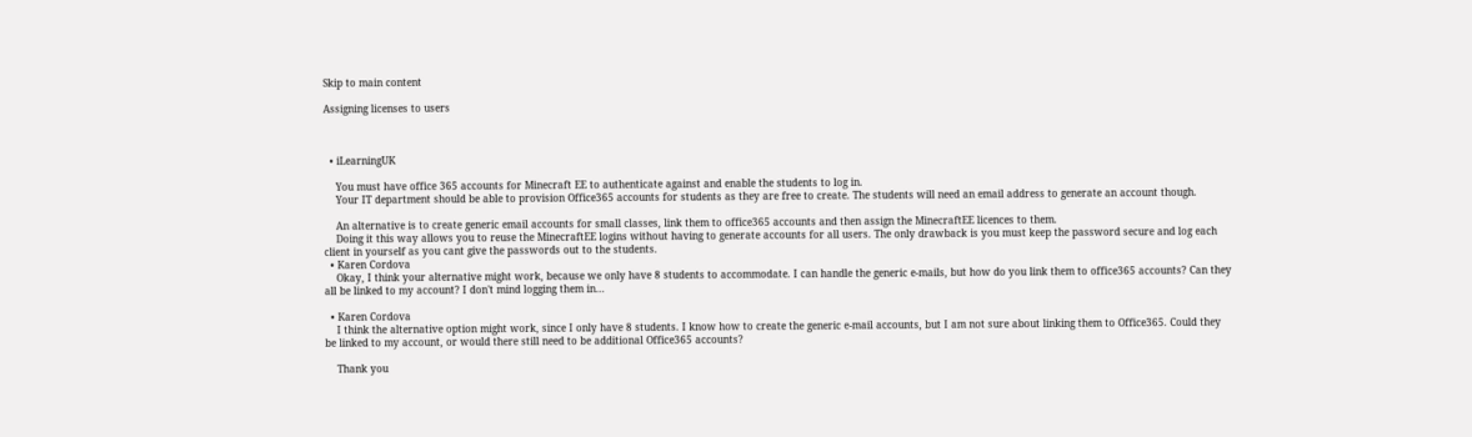Skip to main content

Assigning licenses to users



  • iLearningUK

    You must have office 365 accounts for Minecraft EE to authenticate against and enable the students to log in.
    Your IT department should be able to provision Office365 accounts for students as they are free to create. The students will need an email address to generate an account though.

    An alternative is to create generic email accounts for small classes, link them to office365 accounts and then assign the MinecraftEE licences to them.
    Doing it this way allows you to reuse the MinecraftEE logins without having to generate accounts for all users. The only drawback is you must keep the password secure and log each client in yourself as you cant give the passwords out to the students.
  • Karen Cordova
    Okay, I think your alternative might work, because we only have 8 students to accommodate. I can handle the generic e-mails, but how do you link them to office365 accounts? Can they all be linked to my account? I don't mind logging them in...

  • Karen Cordova
    I think the alternative option might work, since I only have 8 students. I know how to create the generic e-mail accounts, but I am not sure about linking them to Office365. Could they be linked to my account, or would there still need to be additional Office365 accounts?

    Thank you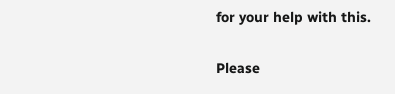for your help with this.

Please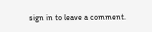sign in to leave a comment.